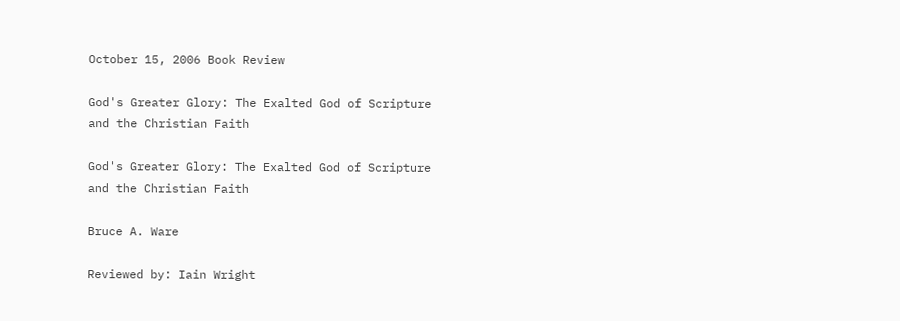October 15, 2006 Book Review

God's Greater Glory: The Exalted God of Scripture and the Christian Faith

God's Greater Glory: The Exalted God of Scripture and the Christian Faith

Bruce A. Ware

Reviewed by: Iain Wright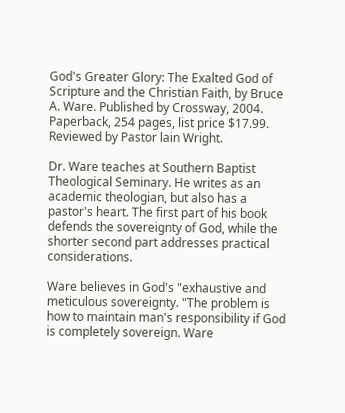God's Greater Glory: The Exalted God of Scripture and the Christian Faith, by Bruce A. Ware. Published by Crossway, 2004. Paperback, 254 pages, list price $17.99. Reviewed by Pastor lain Wright.

Dr. Ware teaches at Southern Baptist Theological Seminary. He writes as an academic theologian, but also has a pastor's heart. The first part of his book defends the sovereignty of God, while the shorter second part addresses practical considerations.

Ware believes in God's "exhaustive and meticulous sovereignty. "The problem is how to maintain man's responsibility if God is completely sovereign. Ware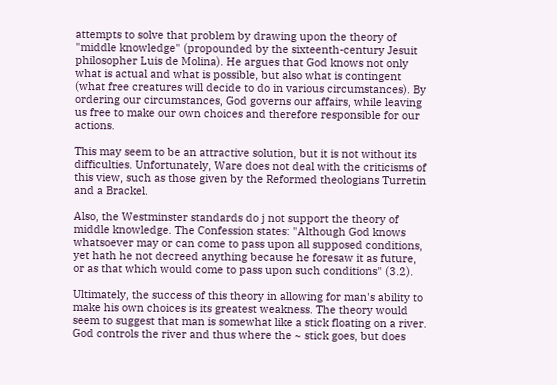attempts to solve that problem by drawing upon the theory of "middle knowledge" (propounded by the sixteenth-century Jesuit philosopher Luis de Molina). He argues that God knows not only what is actual and what is possible, but also what is contingent (what free creatures will decide to do in various circumstances). By ordering our circumstances, God governs our affairs, while leaving us free to make our own choices and therefore responsible for our actions.

This may seem to be an attractive solution, but it is not without its difficulties. Unfortunately, Ware does not deal with the criticisms of this view, such as those given by the Reformed theologians Turretin and a Brackel.

Also, the Westminster standards do j not support the theory of middle knowledge. The Confession states: "Although God knows whatsoever may or can come to pass upon all supposed conditions, yet hath he not decreed anything because he foresaw it as future, or as that which would come to pass upon such conditions" (3.2).

Ultimately, the success of this theory in allowing for man's ability to make his own choices is its greatest weakness. The theory would seem to suggest that man is somewhat like a stick floating on a river. God controls the river and thus where the ~ stick goes, but does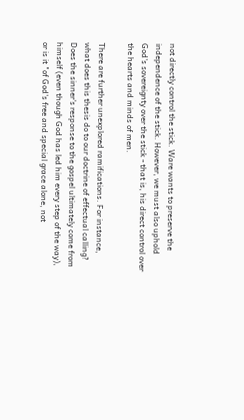not directly control the stick. Ware wants to preserve the independence of the stick. However, we must also uphold God's sovereignty over the stick - that is, his direct control over the hearts and minds of men.

There are further unexplored ramifications. For instance, what does this thesis do to our doctrine of effectual calling? Does the sinner's response to the gospel ultimately come from himself (even though God has led him every step of the way), or is it "of God's free and special grace alone, not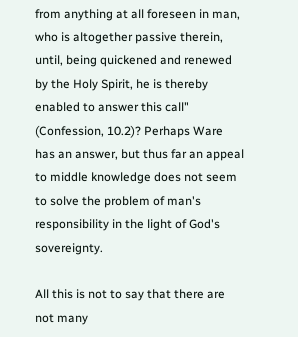from anything at all foreseen in man, who is altogether passive therein, until, being quickened and renewed by the Holy Spirit, he is thereby enabled to answer this call" (Confession, 10.2)? Perhaps Ware has an answer, but thus far an appeal to middle knowledge does not seem to solve the problem of man's responsibility in the light of God's sovereignty.

All this is not to say that there are not many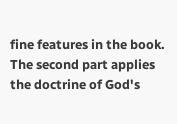fine features in the book. The second part applies the doctrine of God's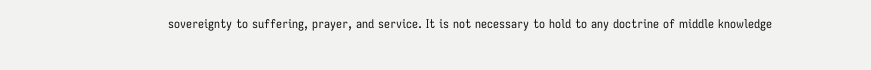sovereignty to suffering, prayer, and service. It is not necessary to hold to any doctrine of middle knowledge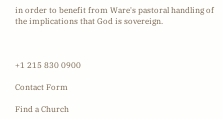in order to benefit from Ware's pastoral handling of the implications that God is sovereign.



+1 215 830 0900

Contact Form

Find a Church